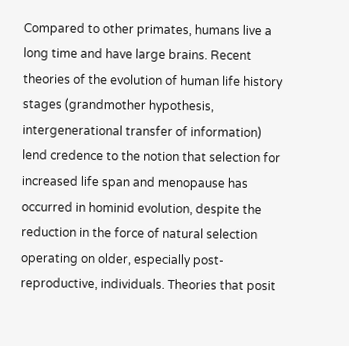Compared to other primates, humans live a long time and have large brains. Recent theories of the evolution of human life history stages (grandmother hypothesis, intergenerational transfer of information) lend credence to the notion that selection for increased life span and menopause has occurred in hominid evolution, despite the reduction in the force of natural selection operating on older, especially post-reproductive, individuals. Theories that posit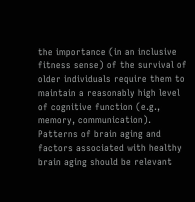the importance (in an inclusive fitness sense) of the survival of older individuals require them to maintain a reasonably high level of cognitive function (e.g., memory, communication). Patterns of brain aging and factors associated with healthy brain aging should be relevant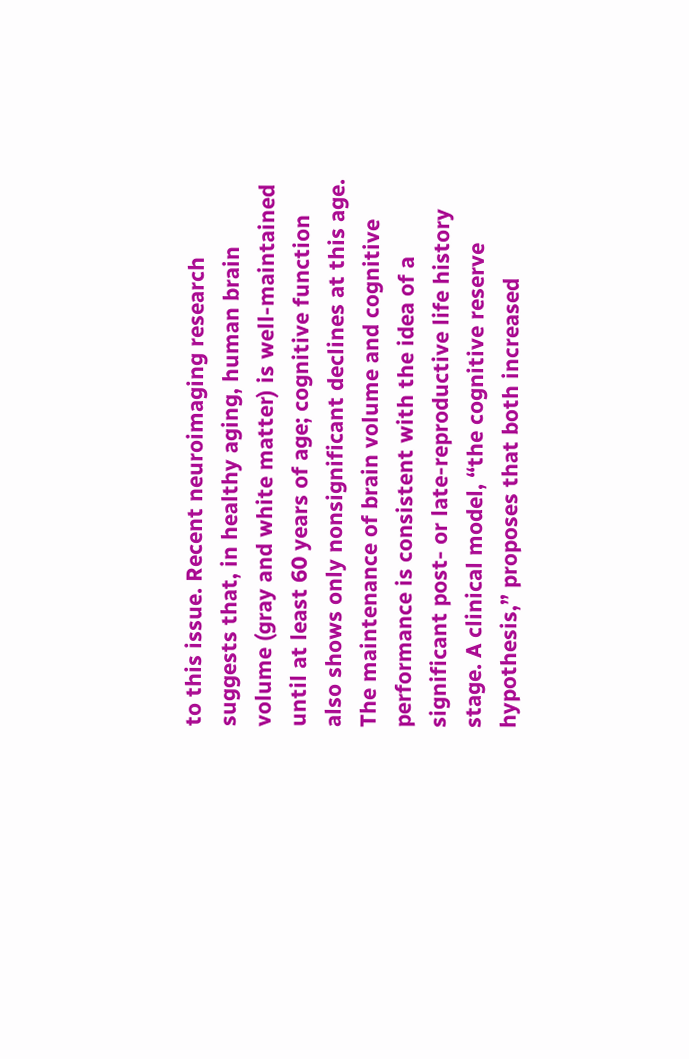to this issue. Recent neuroimaging research suggests that, in healthy aging, human brain volume (gray and white matter) is well-maintained until at least 60 years of age; cognitive function also shows only nonsignificant declines at this age. The maintenance of brain volume and cognitive performance is consistent with the idea of a significant post- or late-reproductive life history stage. A clinical model, “the cognitive reserve hypothesis,” proposes that both increased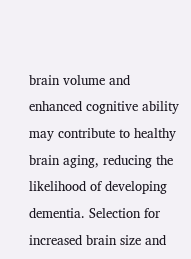brain volume and enhanced cognitive ability may contribute to healthy brain aging, reducing the likelihood of developing dementia. Selection for increased brain size and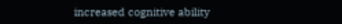increased cognitive ability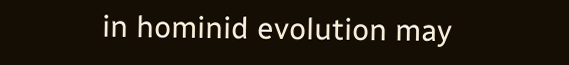in hominid evolution may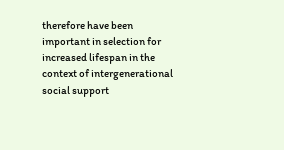therefore have been important in selection for increased lifespan in the context of intergenerational social support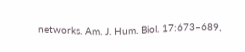networks. Am. J. Hum. Biol. 17:673–689,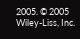2005. © 2005 Wiley-Liss, Inc.